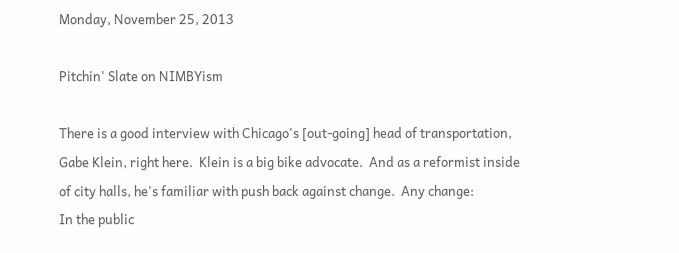Monday, November 25, 2013

Pitchin' Slate on NIMBYism

There is a good interview with Chicago's [out-going] head of transportation, Gabe Klein, right here.  Klein is a big bike advocate.  And as a reformist inside of city halls, he's familiar with push back against change.  Any change:
In the public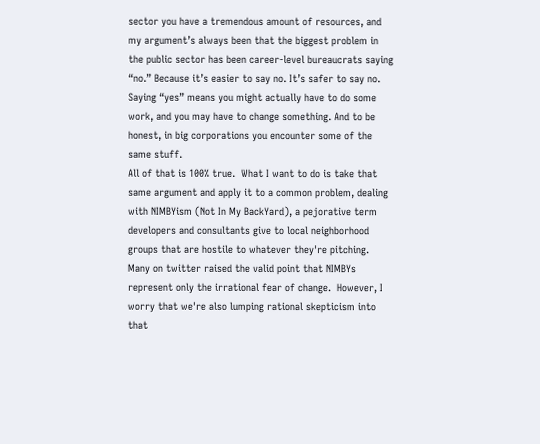sector you have a tremendous amount of resources, and my argument’s always been that the biggest problem in the public sector has been career-level bureaucrats saying “no.” Because it’s easier to say no. It’s safer to say no. Saying “yes” means you might actually have to do some work, and you may have to change something. And to be honest, in big corporations you encounter some of the same stuff.
All of that is 100% true.  What I want to do is take that same argument and apply it to a common problem, dealing with NIMBYism (Not In My BackYard), a pejorative term developers and consultants give to local neighborhood groups that are hostile to whatever they're pitching.  Many on twitter raised the valid point that NIMBYs represent only the irrational fear of change.  However, I worry that we're also lumping rational skepticism into that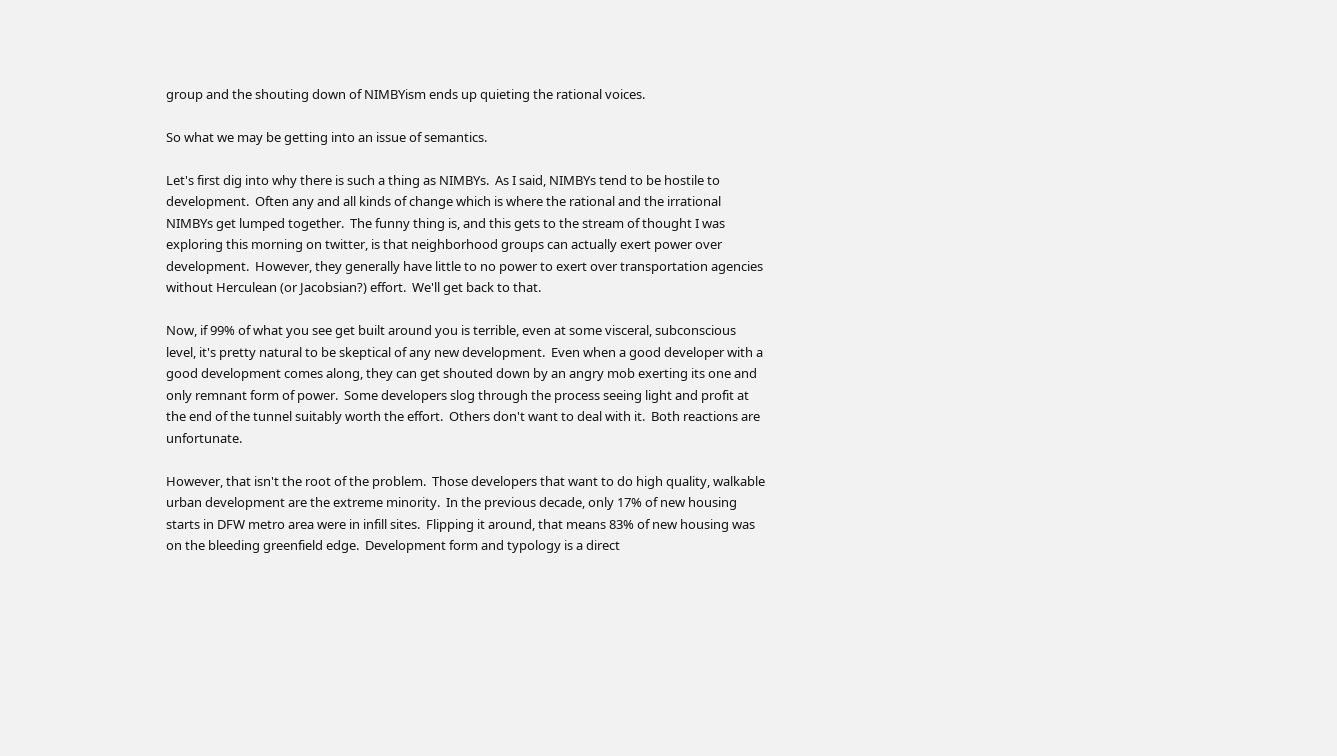group and the shouting down of NIMBYism ends up quieting the rational voices.

So what we may be getting into an issue of semantics.

Let's first dig into why there is such a thing as NIMBYs.  As I said, NIMBYs tend to be hostile to development.  Often any and all kinds of change which is where the rational and the irrational NIMBYs get lumped together.  The funny thing is, and this gets to the stream of thought I was exploring this morning on twitter, is that neighborhood groups can actually exert power over development.  However, they generally have little to no power to exert over transportation agencies without Herculean (or Jacobsian?) effort.  We'll get back to that.

Now, if 99% of what you see get built around you is terrible, even at some visceral, subconscious level, it's pretty natural to be skeptical of any new development.  Even when a good developer with a good development comes along, they can get shouted down by an angry mob exerting its one and only remnant form of power.  Some developers slog through the process seeing light and profit at the end of the tunnel suitably worth the effort.  Others don't want to deal with it.  Both reactions are unfortunate.

However, that isn't the root of the problem.  Those developers that want to do high quality, walkable urban development are the extreme minority.  In the previous decade, only 17% of new housing starts in DFW metro area were in infill sites.  Flipping it around, that means 83% of new housing was on the bleeding greenfield edge.  Development form and typology is a direct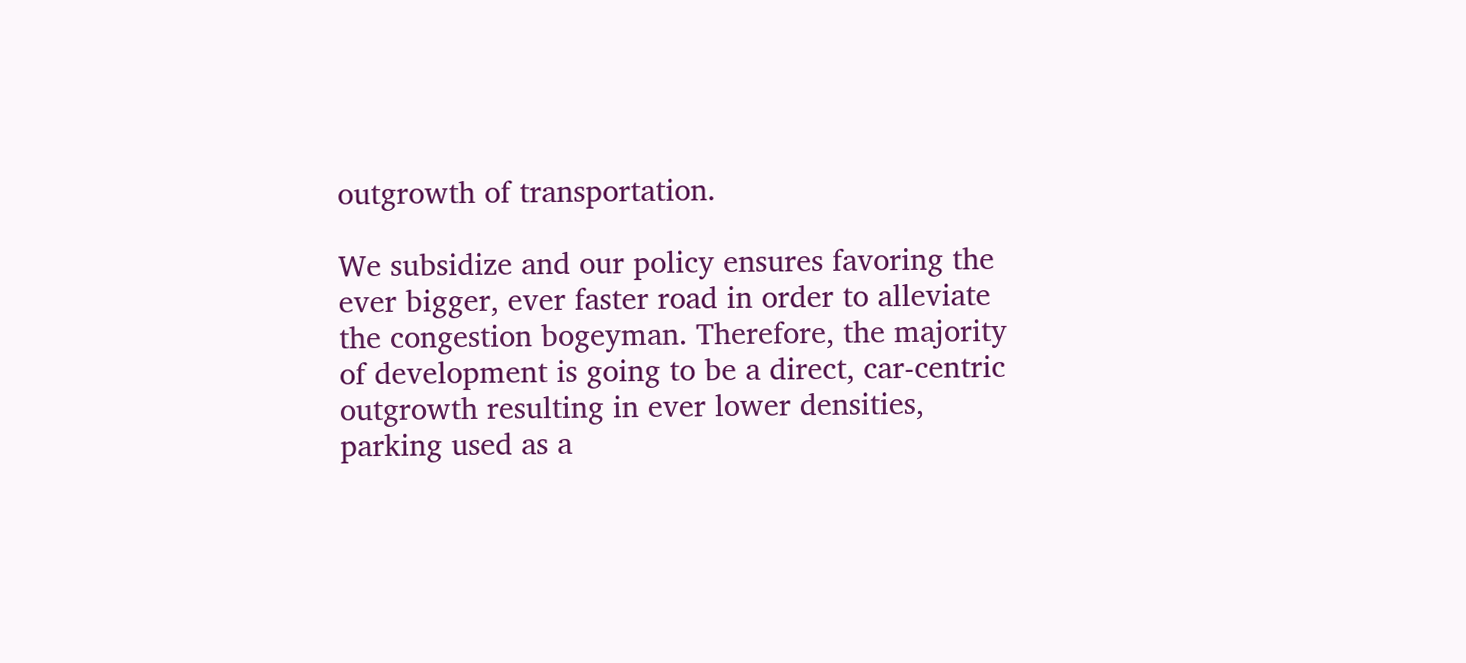outgrowth of transportation.

We subsidize and our policy ensures favoring the ever bigger, ever faster road in order to alleviate the congestion bogeyman. Therefore, the majority of development is going to be a direct, car-centric outgrowth resulting in ever lower densities, parking used as a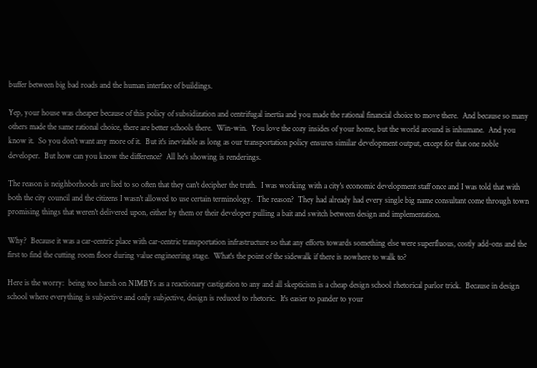buffer between big bad roads and the human interface of buildings.

Yep, your house was cheaper because of this policy of subsidization and centrifugal inertia and you made the rational financial choice to move there.  And because so many others made the same rational choice, there are better schools there.  Win-win.  You love the cozy insides of your home, but the world around is inhumane.  And you know it.  So you don't want any more of it.  But it's inevitable as long as our transportation policy ensures similar development output, except for that one noble developer.  But how can you know the difference?  All he's showing is renderings.

The reason is neighborhoods are lied to so often that they can't decipher the truth.  I was working with a city's economic development staff once and I was told that with both the city council and the citizens I wasn't allowed to use certain terminology.  The reason?  They had already had every single big name consultant come through town promising things that weren't delivered upon, either by them or their developer pulling a bait and switch between design and implementation.

Why?  Because it was a car-centric place with car-centric transportation infrastructure so that any efforts towards something else were superfluous, costly add-ons and the first to find the cutting room floor during value engineering stage.  What's the point of the sidewalk if there is nowhere to walk to?

Here is the worry:  being too harsh on NIMBYs as a reactionary castigation to any and all skepticism is a cheap design school rhetorical parlor trick.  Because in design school where everything is subjective and only subjective, design is reduced to rhetoric.  It's easier to pander to your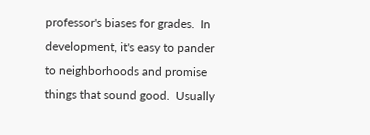professor's biases for grades.  In development, it's easy to pander to neighborhoods and promise things that sound good.  Usually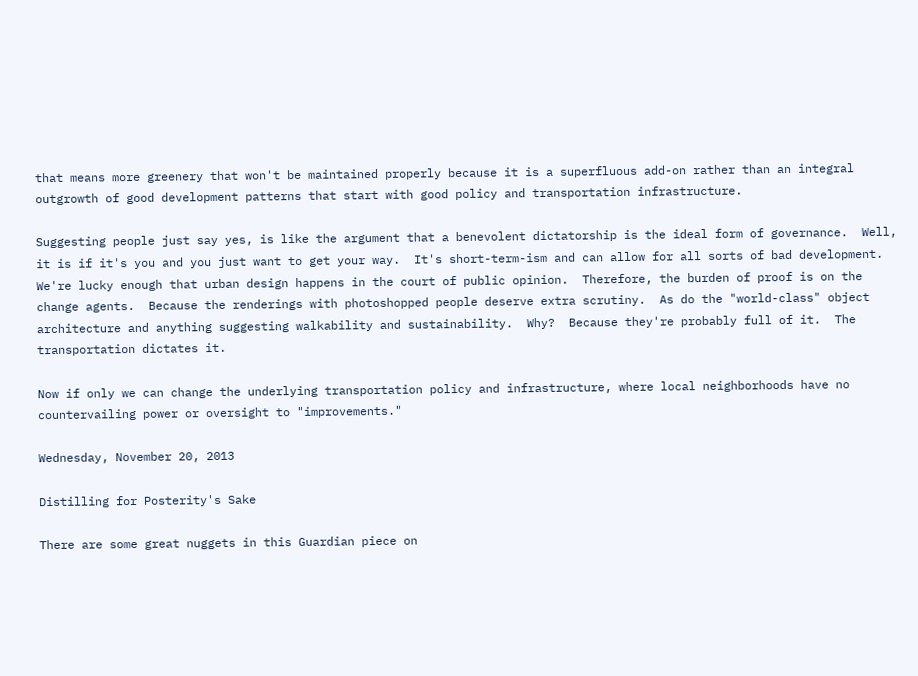that means more greenery that won't be maintained properly because it is a superfluous add-on rather than an integral outgrowth of good development patterns that start with good policy and transportation infrastructure.

Suggesting people just say yes, is like the argument that a benevolent dictatorship is the ideal form of governance.  Well, it is if it's you and you just want to get your way.  It's short-term-ism and can allow for all sorts of bad development.  We're lucky enough that urban design happens in the court of public opinion.  Therefore, the burden of proof is on the change agents.  Because the renderings with photoshopped people deserve extra scrutiny.  As do the "world-class" object architecture and anything suggesting walkability and sustainability.  Why?  Because they're probably full of it.  The transportation dictates it.

Now if only we can change the underlying transportation policy and infrastructure, where local neighborhoods have no countervailing power or oversight to "improvements."

Wednesday, November 20, 2013

Distilling for Posterity's Sake

There are some great nuggets in this Guardian piece on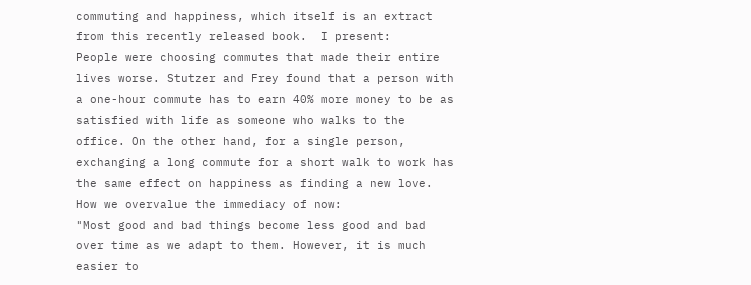commuting and happiness, which itself is an extract from this recently released book.  I present:
People were choosing commutes that made their entire lives worse. Stutzer and Frey found that a person with a one-hour commute has to earn 40% more money to be as satisfied with life as someone who walks to the office. On the other hand, for a single person, exchanging a long commute for a short walk to work has the same effect on happiness as finding a new love.
How we overvalue the immediacy of now:
"Most good and bad things become less good and bad over time as we adapt to them. However, it is much easier to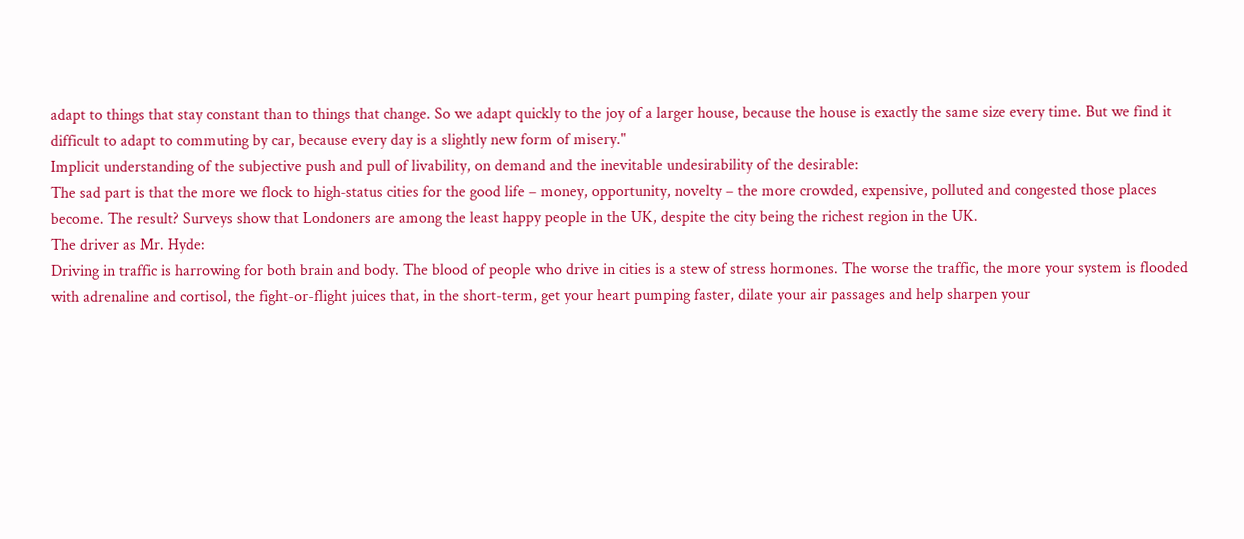adapt to things that stay constant than to things that change. So we adapt quickly to the joy of a larger house, because the house is exactly the same size every time. But we find it difficult to adapt to commuting by car, because every day is a slightly new form of misery."
Implicit understanding of the subjective push and pull of livability, on demand and the inevitable undesirability of the desirable:
The sad part is that the more we flock to high‑status cities for the good life – money, opportunity, novelty – the more crowded, expensive, polluted and congested those places become. The result? Surveys show that Londoners are among the least happy people in the UK, despite the city being the richest region in the UK.
The driver as Mr. Hyde:
Driving in traffic is harrowing for both brain and body. The blood of people who drive in cities is a stew of stress hormones. The worse the traffic, the more your system is flooded with adrenaline and cortisol, the fight-or-flight juices that, in the short-term, get your heart pumping faster, dilate your air passages and help sharpen your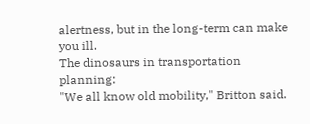alertness, but in the long-term can make you ill.
The dinosaurs in transportation planning:
"We all know old mobility," Britton said.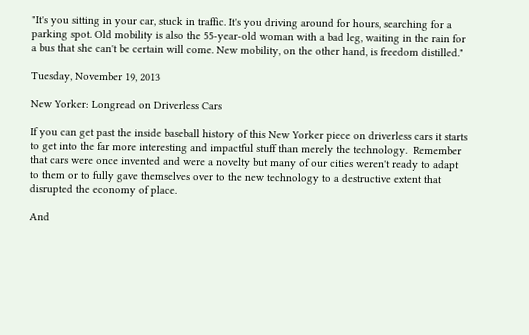"It's you sitting in your car, stuck in traffic. It's you driving around for hours, searching for a parking spot. Old mobility is also the 55-year-old woman with a bad leg, waiting in the rain for a bus that she can't be certain will come. New mobility, on the other hand, is freedom distilled."

Tuesday, November 19, 2013

New Yorker: Longread on Driverless Cars

If you can get past the inside baseball history of this New Yorker piece on driverless cars it starts to get into the far more interesting and impactful stuff than merely the technology.  Remember that cars were once invented and were a novelty but many of our cities weren't ready to adapt to them or to fully gave themselves over to the new technology to a destructive extent that disrupted the economy of place.

And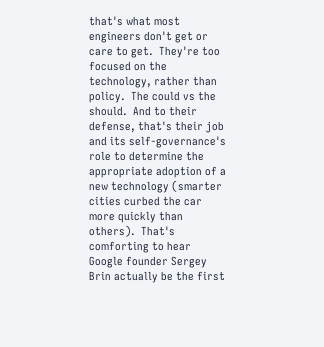that's what most engineers don't get or care to get.  They're too focused on the technology, rather than policy.  The could vs the should.  And to their defense, that's their job and its self-governance's role to determine the appropriate adoption of a new technology (smarter cities curbed the car more quickly than others).  That's comforting to hear Google founder Sergey Brin actually be the first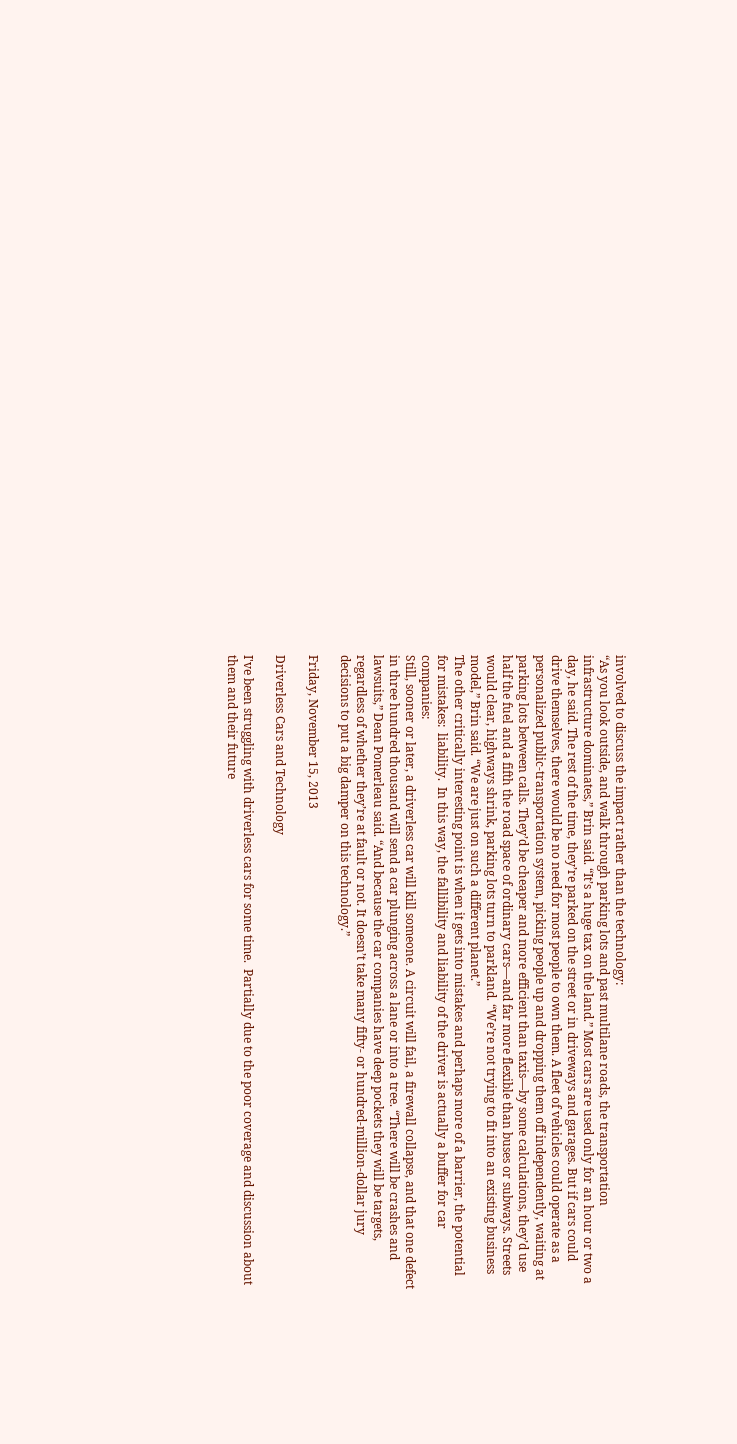involved to discuss the impact rather than the technology:
“As you look outside, and walk through parking lots and past multilane roads, the transportation infrastructure dominates,” Brin said. “It’s a huge tax on the land.” Most cars are used only for an hour or two a day, he said. The rest of the time, they’re parked on the street or in driveways and garages. But if cars could drive themselves, there would be no need for most people to own them. A fleet of vehicles could operate as a personalized public-transportation system, picking people up and dropping them off independently, waiting at parking lots between calls. They’d be cheaper and more efficient than taxis—by some calculations, they’d use half the fuel and a fifth the road space of ordinary cars—and far more flexible than buses or subways. Streets would clear, highways shrink, parking lots turn to parkland. “We’re not trying to fit into an existing business model,” Brin said. “We are just on such a different planet.”
The other critically interesting point is when it gets into mistakes and perhaps more of a barrier, the potential for mistakes:  liability.  In this way, the fallibility and liability of the driver is actually a buffer for car companies:
Still, sooner or later, a driverless car will kill someone. A circuit will fail, a firewall collapse, and that one defect in three hundred thousand will send a car plunging across a lane or into a tree. “There will be crashes and lawsuits,” Dean Pomerleau said. “And because the car companies have deep pockets they will be targets, regardless of whether they’re at fault or not. It doesn’t take many fifty- or hundred-million-dollar jury decisions to put a big damper on this technology.”

Friday, November 15, 2013

Driverless Cars and Technology

I've been struggling with driverless cars for some time.  Partially due to the poor coverage and discussion about them and their future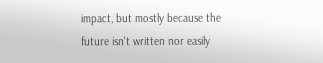impact, but mostly because the future isn't written nor easily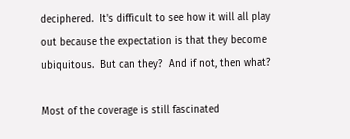deciphered.  It's difficult to see how it will all play out because the expectation is that they become ubiquitous.  But can they?  And if not, then what?

Most of the coverage is still fascinated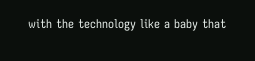with the technology like a baby that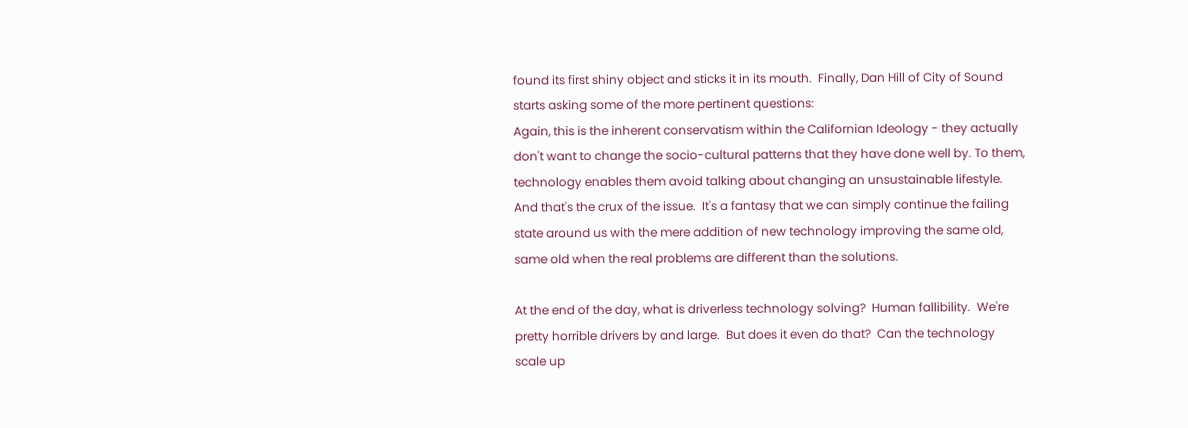found its first shiny object and sticks it in its mouth.  Finally, Dan Hill of City of Sound starts asking some of the more pertinent questions:
Again, this is the inherent conservatism within the Californian Ideology - they actually don't want to change the socio-cultural patterns that they have done well by. To them, technology enables them avoid talking about changing an unsustainable lifestyle.
And that's the crux of the issue.  It's a fantasy that we can simply continue the failing state around us with the mere addition of new technology improving the same old, same old when the real problems are different than the solutions.

At the end of the day, what is driverless technology solving?  Human fallibility.  We're pretty horrible drivers by and large.  But does it even do that?  Can the technology scale up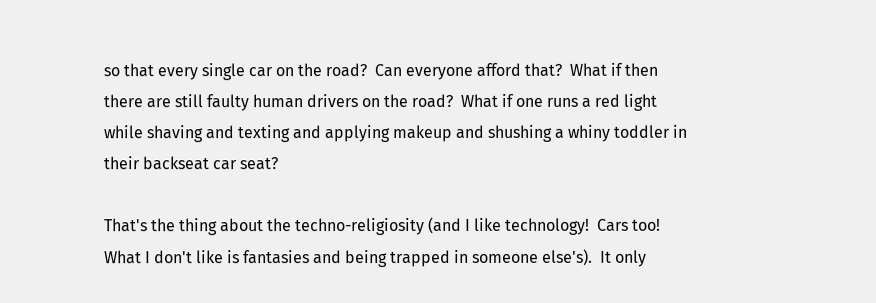so that every single car on the road?  Can everyone afford that?  What if then there are still faulty human drivers on the road?  What if one runs a red light while shaving and texting and applying makeup and shushing a whiny toddler in their backseat car seat?

That's the thing about the techno-religiosity (and I like technology!  Cars too!  What I don't like is fantasies and being trapped in someone else's).  It only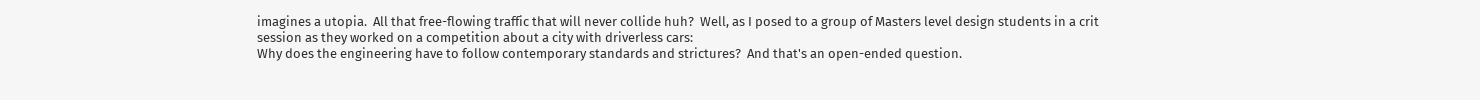imagines a utopia.  All that free-flowing traffic that will never collide huh?  Well, as I posed to a group of Masters level design students in a crit session as they worked on a competition about a city with driverless cars:
Why does the engineering have to follow contemporary standards and strictures?  And that's an open-ended question.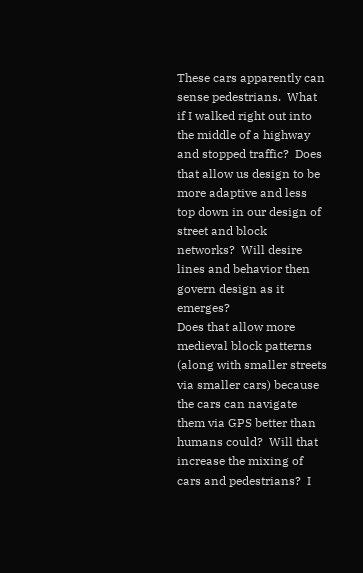These cars apparently can sense pedestrians.  What if I walked right out into the middle of a highway and stopped traffic?  Does that allow us design to be more adaptive and less top down in our design of street and block networks?  Will desire lines and behavior then govern design as it emerges?
Does that allow more medieval block patterns (along with smaller streets via smaller cars) because the cars can navigate them via GPS better than humans could?  Will that increase the mixing of cars and pedestrians?  I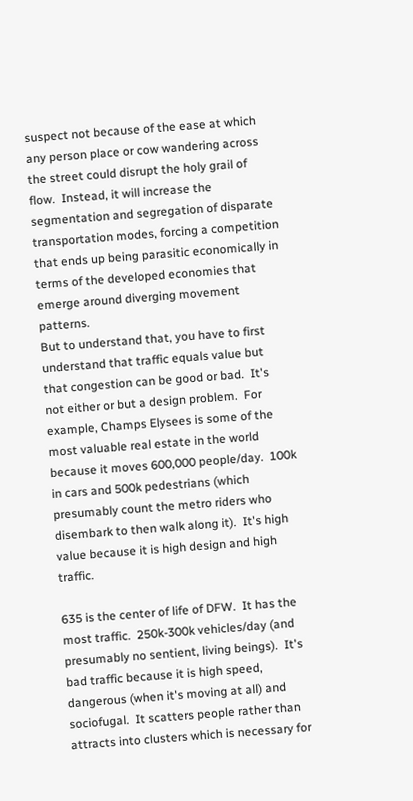suspect not because of the ease at which any person place or cow wandering across the street could disrupt the holy grail of flow.  Instead, it will increase the segmentation and segregation of disparate transportation modes, forcing a competition that ends up being parasitic economically in terms of the developed economies that emerge around diverging movement patterns.
But to understand that, you have to first understand that traffic equals value but that congestion can be good or bad.  It's not either or but a design problem.  For example, Champs Elysees is some of the most valuable real estate in the world because it moves 600,000 people/day.  100k in cars and 500k pedestrians (which presumably count the metro riders who disembark to then walk along it).  It's high value because it is high design and high traffic.

635 is the center of life of DFW.  It has the most traffic.  250k-300k vehicles/day (and presumably no sentient, living beings).  It's bad traffic because it is high speed, dangerous (when it's moving at all) and sociofugal.  It scatters people rather than attracts into clusters which is necessary for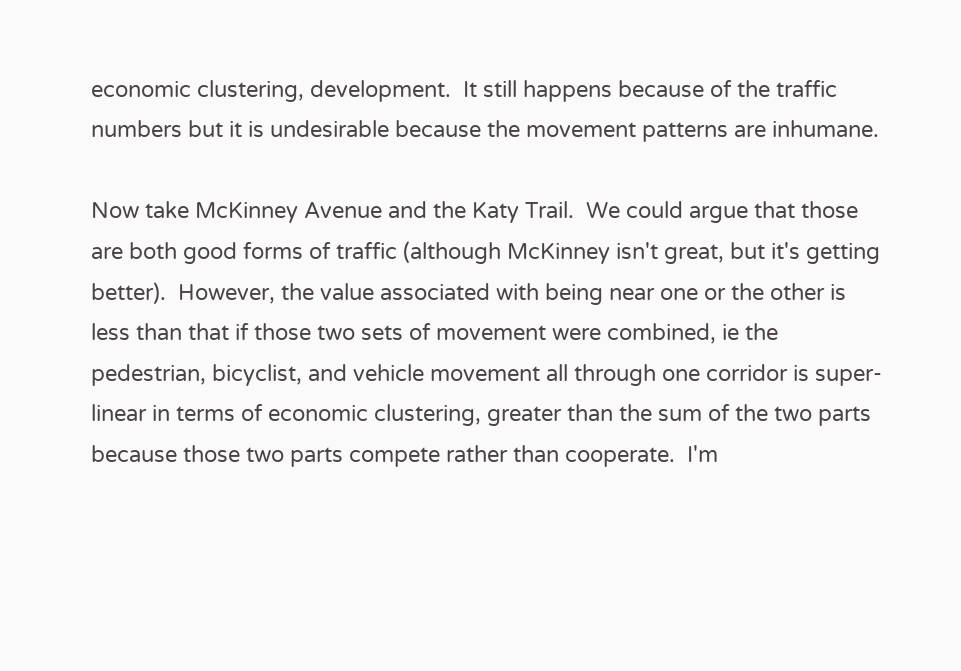economic clustering, development.  It still happens because of the traffic numbers but it is undesirable because the movement patterns are inhumane.

Now take McKinney Avenue and the Katy Trail.  We could argue that those are both good forms of traffic (although McKinney isn't great, but it's getting better).  However, the value associated with being near one or the other is less than that if those two sets of movement were combined, ie the pedestrian, bicyclist, and vehicle movement all through one corridor is super-linear in terms of economic clustering, greater than the sum of the two parts because those two parts compete rather than cooperate.  I'm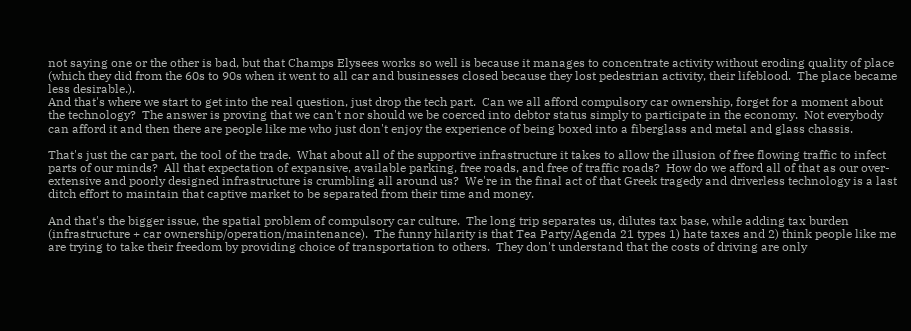not saying one or the other is bad, but that Champs Elysees works so well is because it manages to concentrate activity without eroding quality of place (which they did from the 60s to 90s when it went to all car and businesses closed because they lost pedestrian activity, their lifeblood.  The place became less desirable.).
And that's where we start to get into the real question, just drop the tech part.  Can we all afford compulsory car ownership, forget for a moment about the technology?  The answer is proving that we can't nor should we be coerced into debtor status simply to participate in the economy.  Not everybody can afford it and then there are people like me who just don't enjoy the experience of being boxed into a fiberglass and metal and glass chassis.

That's just the car part, the tool of the trade.  What about all of the supportive infrastructure it takes to allow the illusion of free flowing traffic to infect parts of our minds?  All that expectation of expansive, available parking, free roads, and free of traffic roads?  How do we afford all of that as our over-extensive and poorly designed infrastructure is crumbling all around us?  We're in the final act of that Greek tragedy and driverless technology is a last ditch effort to maintain that captive market to be separated from their time and money.

And that's the bigger issue, the spatial problem of compulsory car culture.  The long trip separates us, dilutes tax base, while adding tax burden (infrastructure + car ownership/operation/maintenance).  The funny hilarity is that Tea Party/Agenda 21 types 1) hate taxes and 2) think people like me are trying to take their freedom by providing choice of transportation to others.  They don't understand that the costs of driving are only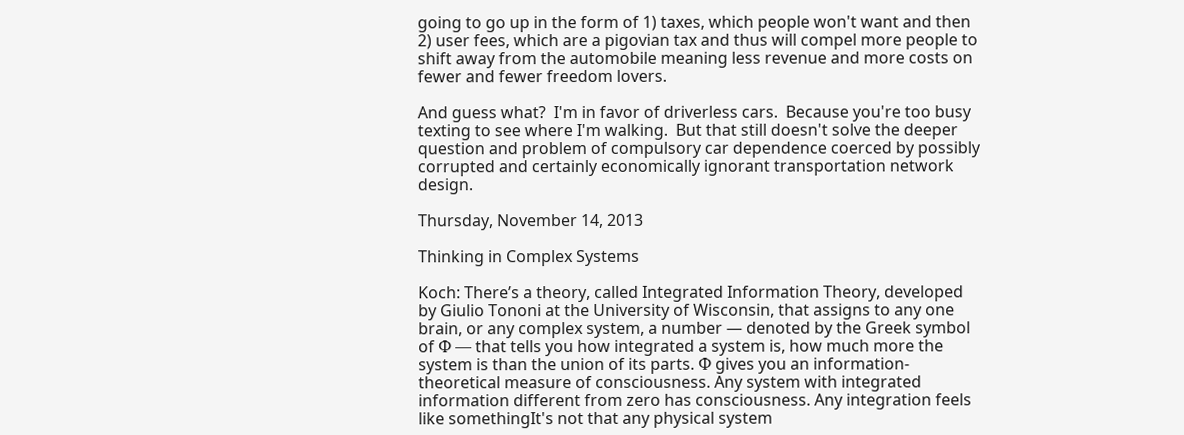going to go up in the form of 1) taxes, which people won't want and then 2) user fees, which are a pigovian tax and thus will compel more people to shift away from the automobile meaning less revenue and more costs on fewer and fewer freedom lovers.

And guess what?  I'm in favor of driverless cars.  Because you're too busy texting to see where I'm walking.  But that still doesn't solve the deeper question and problem of compulsory car dependence coerced by possibly corrupted and certainly economically ignorant transportation network design.

Thursday, November 14, 2013

Thinking in Complex Systems

Koch: There’s a theory, called Integrated Information Theory, developed by Giulio Tononi at the University of Wisconsin, that assigns to any one brain, or any complex system, a number — denoted by the Greek symbol of Φ — that tells you how integrated a system is, how much more the system is than the union of its parts. Φ gives you an information-theoretical measure of consciousness. Any system with integrated information different from zero has consciousness. Any integration feels like somethingIt's not that any physical system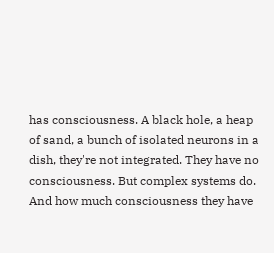has consciousness. A black hole, a heap of sand, a bunch of isolated neurons in a dish, they're not integrated. They have no consciousness. But complex systems do. And how much consciousness they have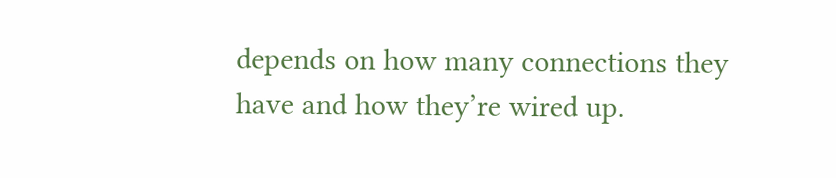depends on how many connections they have and how they’re wired up.